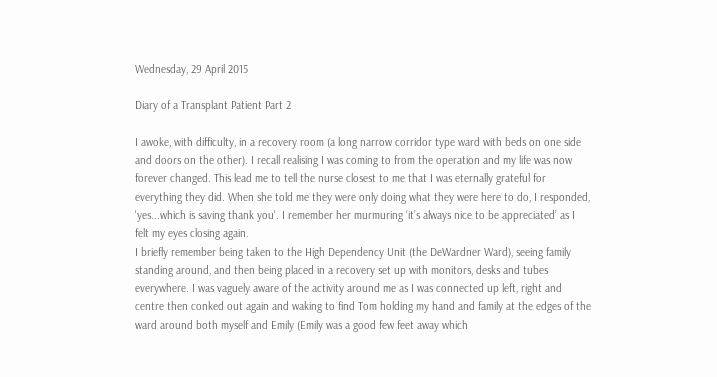Wednesday, 29 April 2015

Diary of a Transplant Patient Part 2

I awoke, with difficulty, in a recovery room (a long narrow corridor type ward with beds on one side and doors on the other). I recall realising I was coming to from the operation and my life was now forever changed. This lead me to tell the nurse closest to me that I was eternally grateful for everything they did. When she told me they were only doing what they were here to do, I responded, 'yes...which is saving thank you'. I remember her murmuring ‘it’s always nice to be appreciated’ as I felt my eyes closing again.
I briefly remember being taken to the High Dependency Unit (the DeWardner Ward), seeing family standing around, and then being placed in a recovery set up with monitors, desks and tubes everywhere. I was vaguely aware of the activity around me as I was connected up left, right and centre then conked out again and waking to find Tom holding my hand and family at the edges of the ward around both myself and Emily (Emily was a good few feet away which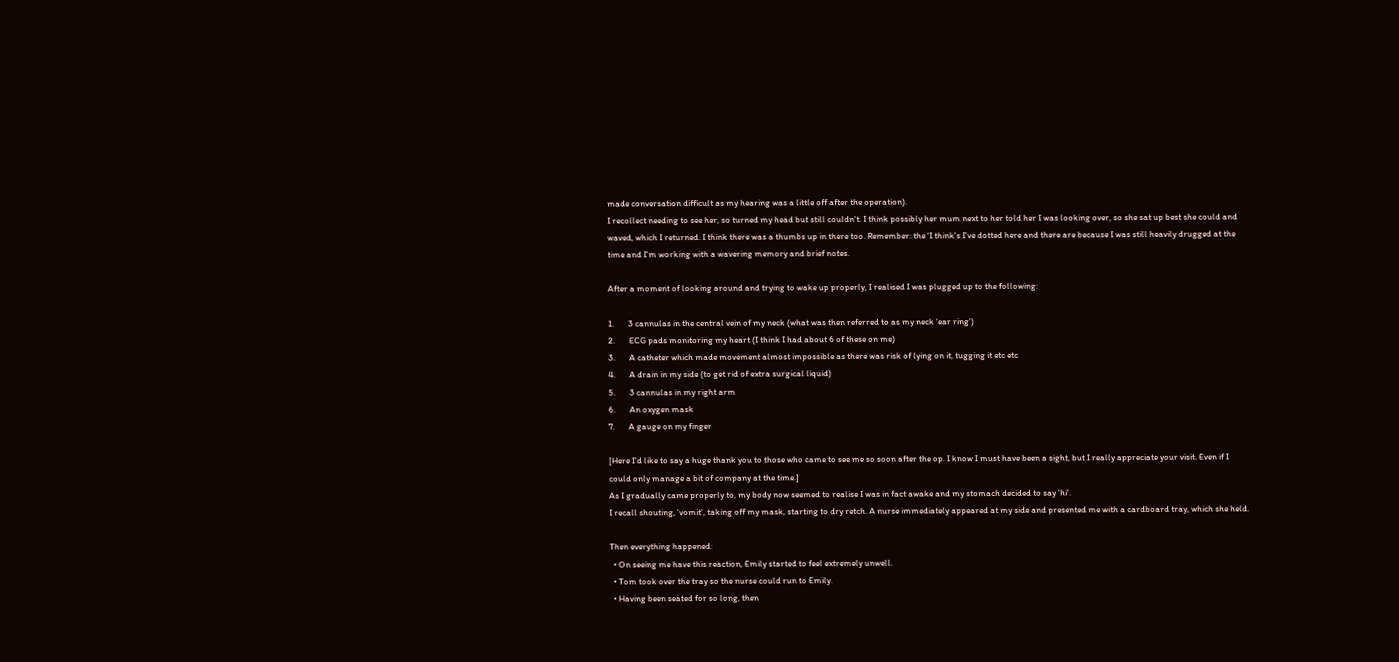made conversation difficult as my hearing was a little off after the operation).
I recollect needing to see her, so turned my head but still couldn't. I think possibly her mum next to her told her I was looking over, so she sat up best she could and waved, which I returned. I think there was a thumbs up in there too. Remember: the 'I think's I've dotted here and there are because I was still heavily drugged at the time and I'm working with a wavering memory and brief notes.

After a moment of looking around and trying to wake up properly, I realised I was plugged up to the following:

1.       3 cannulas in the central vein of my neck (what was then referred to as my neck ‘ear ring’)
2.       ECG pads monitoring my heart (I think I had about 6 of these on me)
3.       A catheter which made movement almost impossible as there was risk of lying on it, tugging it etc etc
4.       A drain in my side (to get rid of extra surgical liquid)
5.       3 cannulas in my right arm
6.       An oxygen mask
7.       A gauge on my finger

[Here I'd like to say a huge thank you to those who came to see me so soon after the op. I know I must have been a sight, but I really appreciate your visit. Even if I could only manage a bit of company at the time.]
As I gradually came properly to, my body now seemed to realise I was in fact awake and my stomach decided to say 'hi'.
I recall shouting, 'vomit', taking off my mask, starting to dry retch. A nurse immediately appeared at my side and presented me with a cardboard tray, which she held.

Then everything happened:
  • On seeing me have this reaction, Emily started to feel extremely unwell.
  • Tom took over the tray so the nurse could run to Emily.
  • Having been seated for so long, then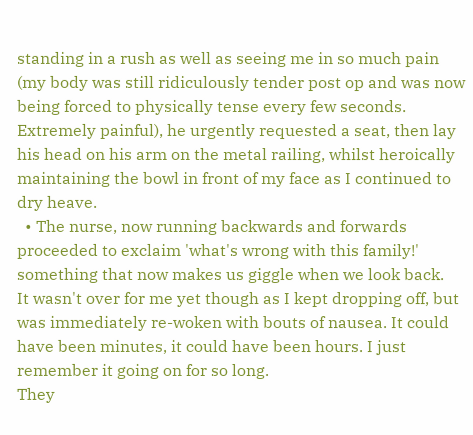standing in a rush as well as seeing me in so much pain (my body was still ridiculously tender post op and was now being forced to physically tense every few seconds. Extremely painful), he urgently requested a seat, then lay his head on his arm on the metal railing, whilst heroically maintaining the bowl in front of my face as I continued to dry heave.
  • The nurse, now running backwards and forwards proceeded to exclaim 'what's wrong with this family!' something that now makes us giggle when we look back.
It wasn't over for me yet though as I kept dropping off, but was immediately re-woken with bouts of nausea. It could have been minutes, it could have been hours. I just remember it going on for so long.
They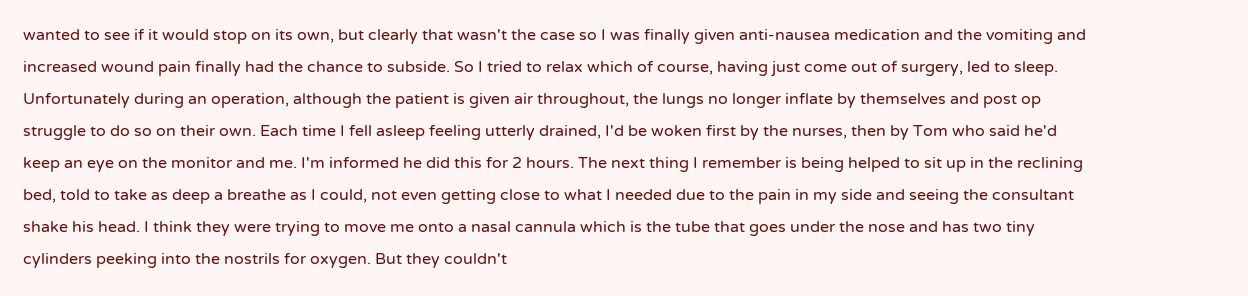wanted to see if it would stop on its own, but clearly that wasn't the case so I was finally given anti-nausea medication and the vomiting and increased wound pain finally had the chance to subside. So I tried to relax which of course, having just come out of surgery, led to sleep.
Unfortunately during an operation, although the patient is given air throughout, the lungs no longer inflate by themselves and post op struggle to do so on their own. Each time I fell asleep feeling utterly drained, I'd be woken first by the nurses, then by Tom who said he'd keep an eye on the monitor and me. I'm informed he did this for 2 hours. The next thing I remember is being helped to sit up in the reclining bed, told to take as deep a breathe as I could, not even getting close to what I needed due to the pain in my side and seeing the consultant shake his head. I think they were trying to move me onto a nasal cannula which is the tube that goes under the nose and has two tiny cylinders peeking into the nostrils for oxygen. But they couldn't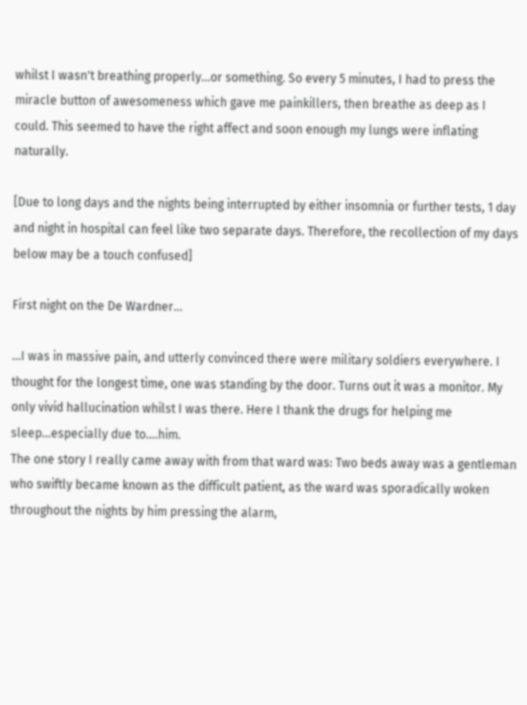whilst I wasn't breathing properly…or something. So every 5 minutes, I had to press the miracle button of awesomeness which gave me painkillers, then breathe as deep as I could. This seemed to have the right affect and soon enough my lungs were inflating naturally.

[Due to long days and the nights being interrupted by either insomnia or further tests, 1 day and night in hospital can feel like two separate days. Therefore, the recollection of my days below may be a touch confused]

First night on the De Wardner...

...I was in massive pain, and utterly convinced there were military soldiers everywhere. I thought for the longest time, one was standing by the door. Turns out it was a monitor. My only vivid hallucination whilst I was there. Here I thank the drugs for helping me sleep…especially due to….him.
The one story I really came away with from that ward was: Two beds away was a gentleman who swiftly became known as the difficult patient, as the ward was sporadically woken throughout the nights by him pressing the alarm,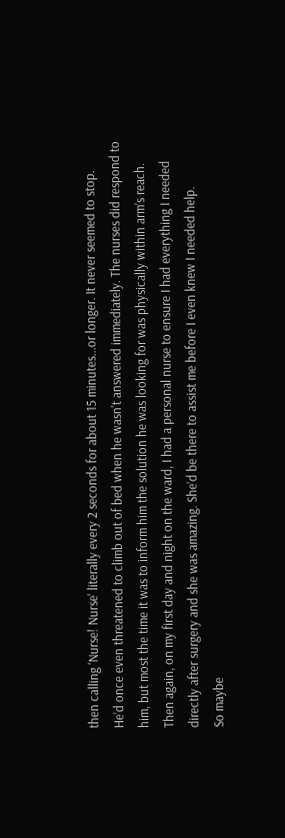then calling 'Nurse! Nurse' literally every 2 seconds for about 15 minutes...or longer. It never seemed to stop.
He’d once even threatened to climb out of bed when he wasn't answered immediately. The nurses did respond to him, but most the time it was to inform him the solution he was looking for was physically within arm’s reach.
Then again, on my first day and night on the ward, I had a personal nurse to ensure I had everything I needed directly after surgery and she was amazing. She’d be there to assist me before I even knew I needed help.
So maybe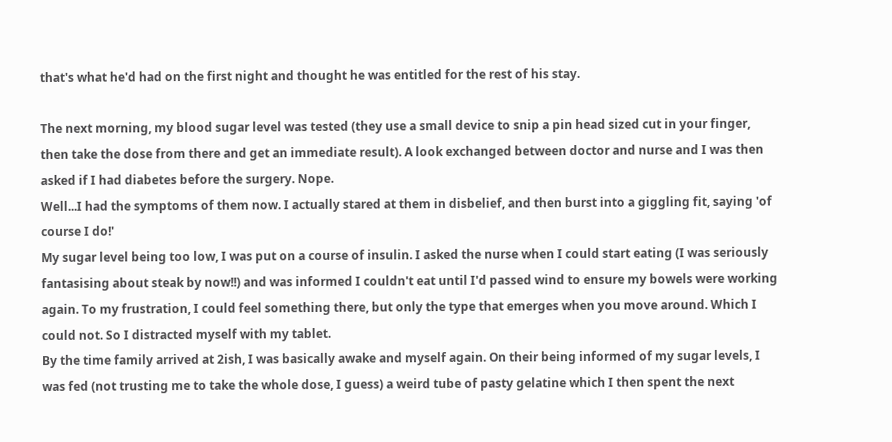that's what he'd had on the first night and thought he was entitled for the rest of his stay.

The next morning, my blood sugar level was tested (they use a small device to snip a pin head sized cut in your finger, then take the dose from there and get an immediate result). A look exchanged between doctor and nurse and I was then asked if I had diabetes before the surgery. Nope.
Well...I had the symptoms of them now. I actually stared at them in disbelief, and then burst into a giggling fit, saying 'of course I do!'
My sugar level being too low, I was put on a course of insulin. I asked the nurse when I could start eating (I was seriously fantasising about steak by now!!) and was informed I couldn't eat until I'd passed wind to ensure my bowels were working again. To my frustration, I could feel something there, but only the type that emerges when you move around. Which I could not. So I distracted myself with my tablet.
By the time family arrived at 2ish, I was basically awake and myself again. On their being informed of my sugar levels, I was fed (not trusting me to take the whole dose, I guess) a weird tube of pasty gelatine which I then spent the next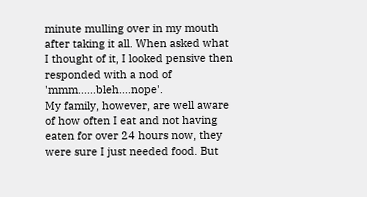minute mulling over in my mouth after taking it all. When asked what I thought of it, I looked pensive then responded with a nod of 'mmm......bleh....nope'.
My family, however, are well aware of how often I eat and not having eaten for over 24 hours now, they were sure I just needed food. But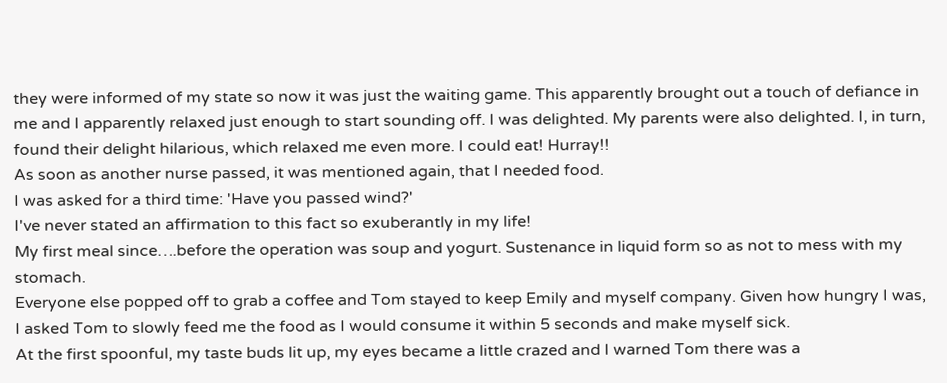they were informed of my state so now it was just the waiting game. This apparently brought out a touch of defiance in me and I apparently relaxed just enough to start sounding off. I was delighted. My parents were also delighted. I, in turn, found their delight hilarious, which relaxed me even more. I could eat! Hurray!!
As soon as another nurse passed, it was mentioned again, that I needed food.
I was asked for a third time: 'Have you passed wind?'
I've never stated an affirmation to this fact so exuberantly in my life!
My first meal since….before the operation was soup and yogurt. Sustenance in liquid form so as not to mess with my stomach.
Everyone else popped off to grab a coffee and Tom stayed to keep Emily and myself company. Given how hungry I was, I asked Tom to slowly feed me the food as I would consume it within 5 seconds and make myself sick.
At the first spoonful, my taste buds lit up, my eyes became a little crazed and I warned Tom there was a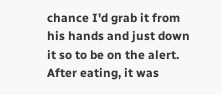chance I'd grab it from his hands and just down it so to be on the alert. After eating, it was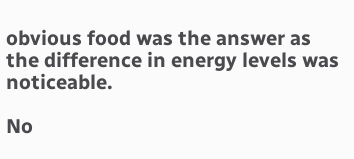obvious food was the answer as the difference in energy levels was noticeable.

No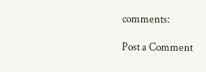comments:

Post a Comment